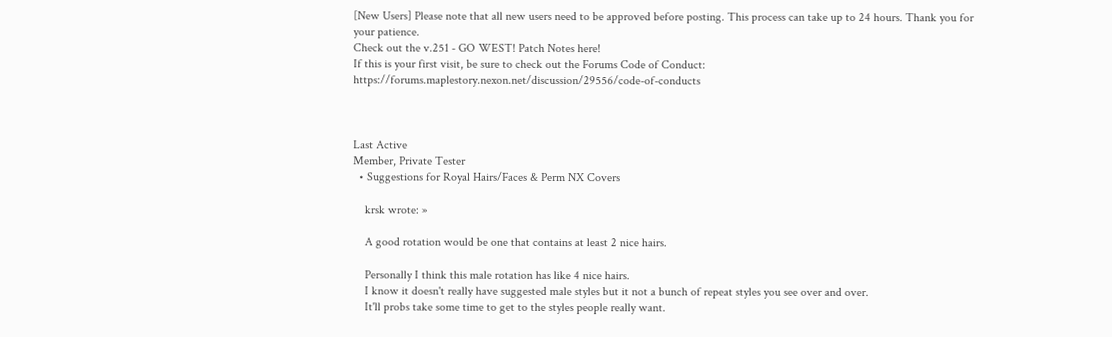[New Users] Please note that all new users need to be approved before posting. This process can take up to 24 hours. Thank you for your patience.
Check out the v.251 - GO WEST! Patch Notes here!
If this is your first visit, be sure to check out the Forums Code of Conduct: https://forums.maplestory.nexon.net/discussion/29556/code-of-conducts



Last Active
Member, Private Tester
  • Suggestions for Royal Hairs/Faces & Perm NX Covers

    krsk wrote: »

    A good rotation would be one that contains at least 2 nice hairs.

    Personally I think this male rotation has like 4 nice hairs.
    I know it doesn't really have suggested male styles but it not a bunch of repeat styles you see over and over.
    It'll probs take some time to get to the styles people really want.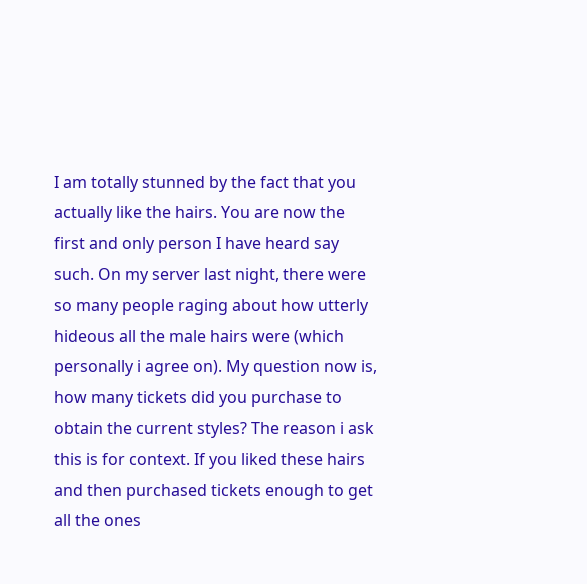I am totally stunned by the fact that you actually like the hairs. You are now the first and only person I have heard say such. On my server last night, there were so many people raging about how utterly hideous all the male hairs were (which personally i agree on). My question now is, how many tickets did you purchase to obtain the current styles? The reason i ask this is for context. If you liked these hairs and then purchased tickets enough to get all the ones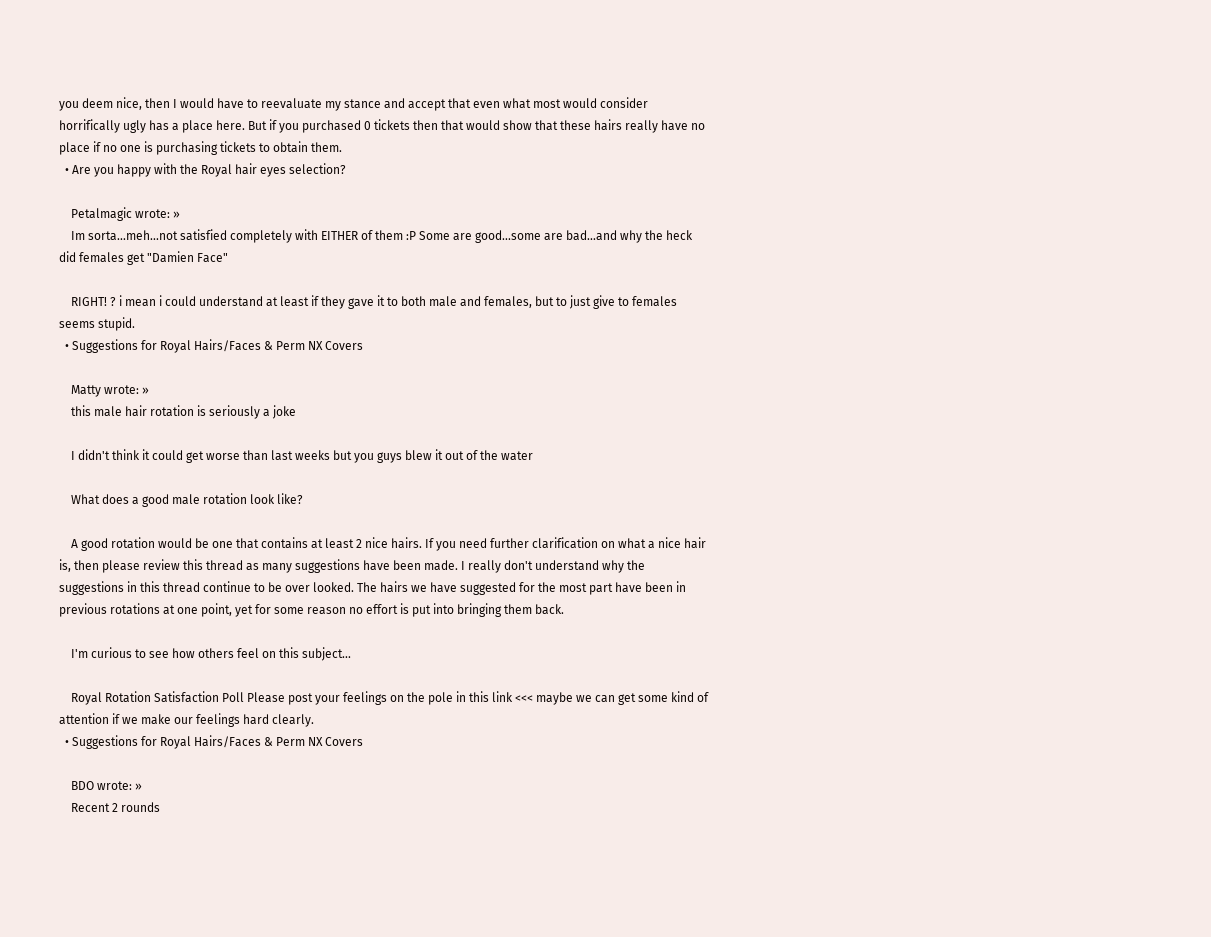you deem nice, then I would have to reevaluate my stance and accept that even what most would consider horrifically ugly has a place here. But if you purchased 0 tickets then that would show that these hairs really have no place if no one is purchasing tickets to obtain them.
  • Are you happy with the Royal hair eyes selection?

    Petalmagic wrote: »
    Im sorta...meh...not satisfied completely with EITHER of them :P Some are good...some are bad...and why the heck did females get "Damien Face"

    RIGHT! ? i mean i could understand at least if they gave it to both male and females, but to just give to females seems stupid.
  • Suggestions for Royal Hairs/Faces & Perm NX Covers

    Matty wrote: »
    this male hair rotation is seriously a joke

    I didn't think it could get worse than last weeks but you guys blew it out of the water

    What does a good male rotation look like?

    A good rotation would be one that contains at least 2 nice hairs. If you need further clarification on what a nice hair is, then please review this thread as many suggestions have been made. I really don't understand why the suggestions in this thread continue to be over looked. The hairs we have suggested for the most part have been in previous rotations at one point, yet for some reason no effort is put into bringing them back.

    I'm curious to see how others feel on this subject...

    Royal Rotation Satisfaction Poll Please post your feelings on the pole in this link <<< maybe we can get some kind of attention if we make our feelings hard clearly.
  • Suggestions for Royal Hairs/Faces & Perm NX Covers

    BDO wrote: »
    Recent 2 rounds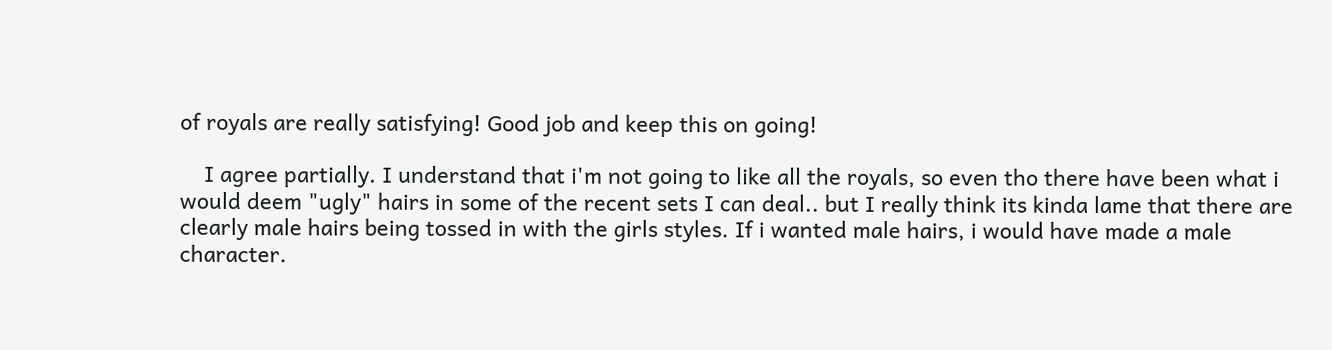of royals are really satisfying! Good job and keep this on going!

    I agree partially. I understand that i'm not going to like all the royals, so even tho there have been what i would deem "ugly" hairs in some of the recent sets I can deal.. but I really think its kinda lame that there are clearly male hairs being tossed in with the girls styles. If i wanted male hairs, i would have made a male character.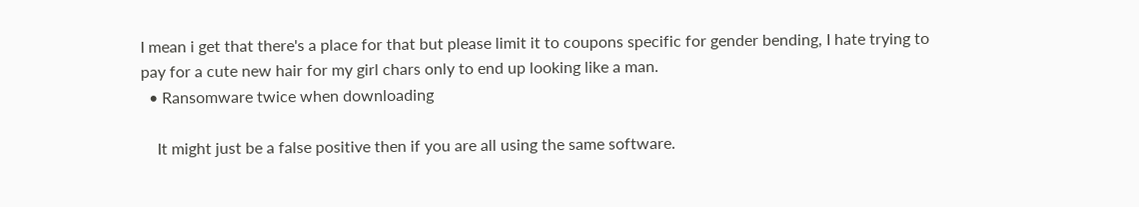I mean i get that there's a place for that but please limit it to coupons specific for gender bending, I hate trying to pay for a cute new hair for my girl chars only to end up looking like a man.
  • Ransomware twice when downloading

    It might just be a false positive then if you are all using the same software.